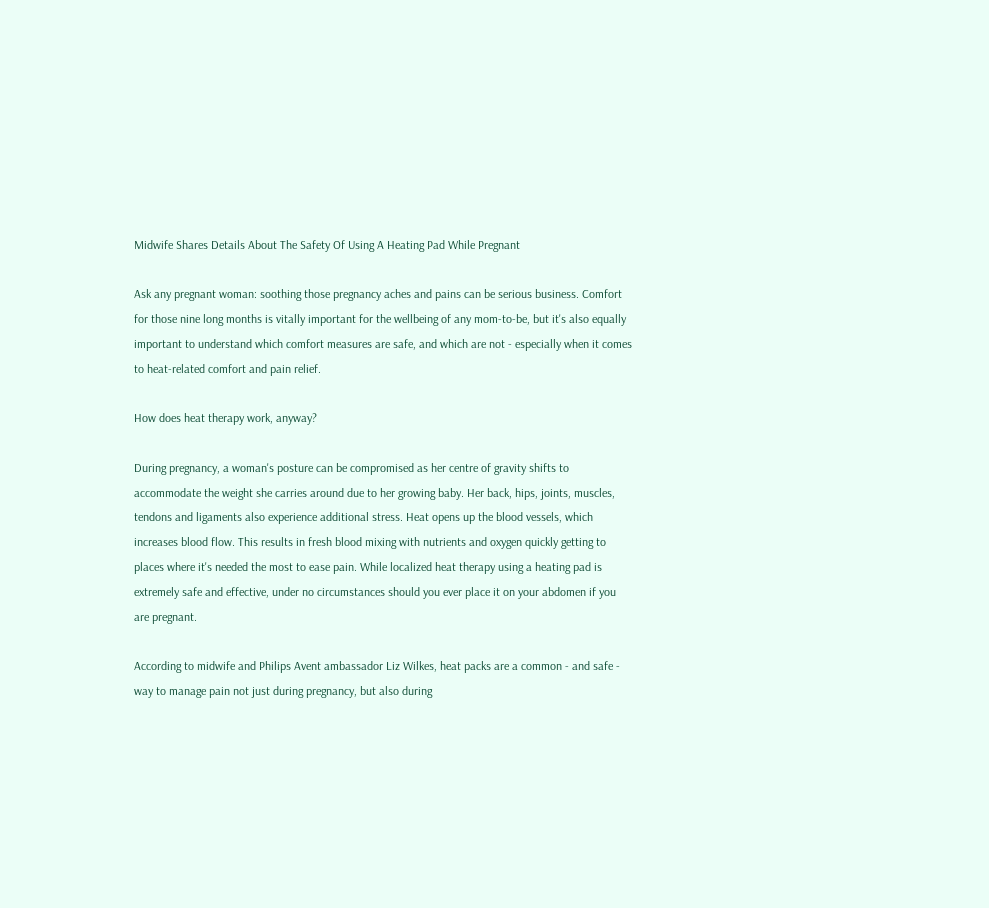Midwife Shares Details About The Safety Of Using A Heating Pad While Pregnant

Ask any pregnant woman: soothing those pregnancy aches and pains can be serious business. Comfort for those nine long months is vitally important for the wellbeing of any mom-to-be, but it's also equally important to understand which comfort measures are safe, and which are not - especially when it comes to heat-related comfort and pain relief.

How does heat therapy work, anyway?

During pregnancy, a woman's posture can be compromised as her centre of gravity shifts to accommodate the weight she carries around due to her growing baby. Her back, hips, joints, muscles, tendons and ligaments also experience additional stress. Heat opens up the blood vessels, which increases blood flow. This results in fresh blood mixing with nutrients and oxygen quickly getting to places where it's needed the most to ease pain. While localized heat therapy using a heating pad is extremely safe and effective, under no circumstances should you ever place it on your abdomen if you are pregnant.

According to midwife and Philips Avent ambassador Liz Wilkes, heat packs are a common - and safe - way to manage pain not just during pregnancy, but also during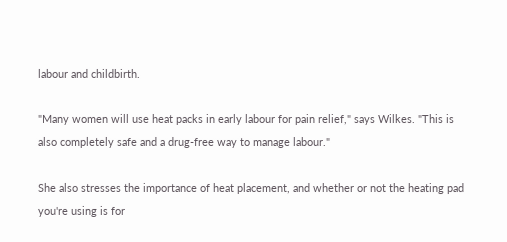labour and childbirth.

"Many women will use heat packs in early labour for pain relief," says Wilkes. "This is also completely safe and a drug-free way to manage labour."

She also stresses the importance of heat placement, and whether or not the heating pad you're using is for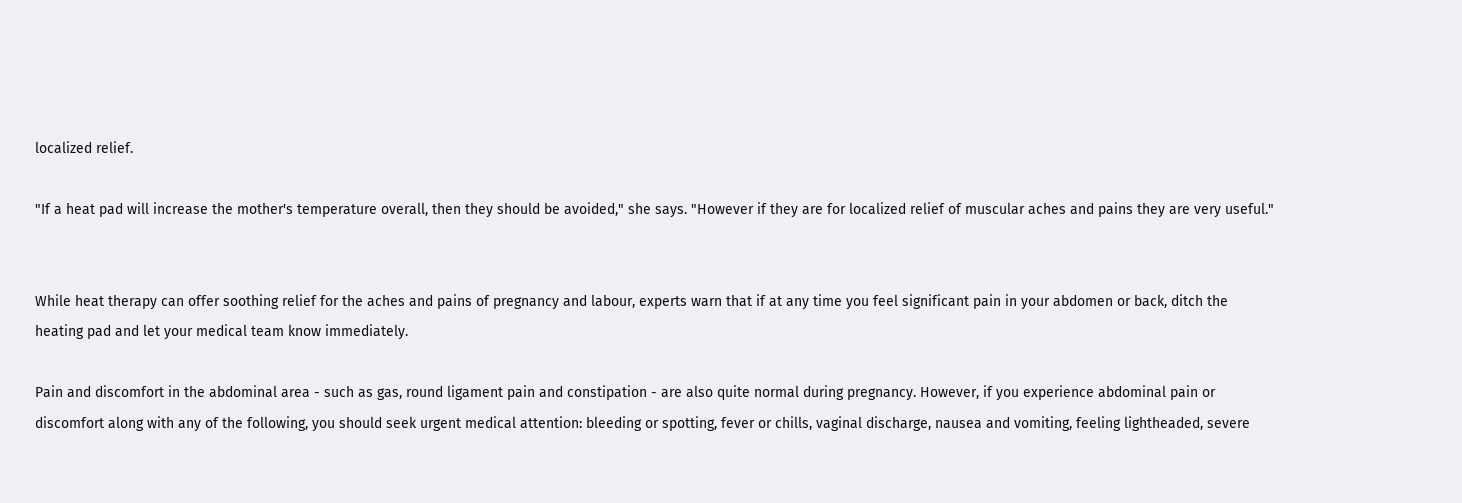localized relief.

"If a heat pad will increase the mother's temperature overall, then they should be avoided," she says. "However if they are for localized relief of muscular aches and pains they are very useful."


While heat therapy can offer soothing relief for the aches and pains of pregnancy and labour, experts warn that if at any time you feel significant pain in your abdomen or back, ditch the heating pad and let your medical team know immediately.

Pain and discomfort in the abdominal area - such as gas, round ligament pain and constipation - are also quite normal during pregnancy. However, if you experience abdominal pain or discomfort along with any of the following, you should seek urgent medical attention: bleeding or spotting, fever or chills, vaginal discharge, nausea and vomiting, feeling lightheaded, severe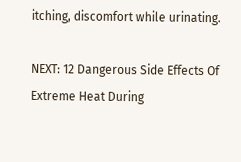itching, discomfort while urinating.

NEXT: 12 Dangerous Side Effects Of Extreme Heat During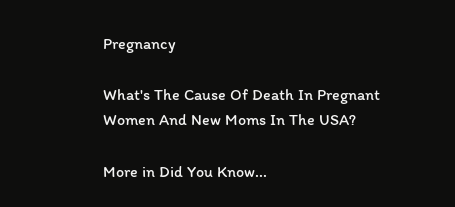Pregnancy

What's The Cause Of Death In Pregnant Women And New Moms In The USA?

More in Did You Know...